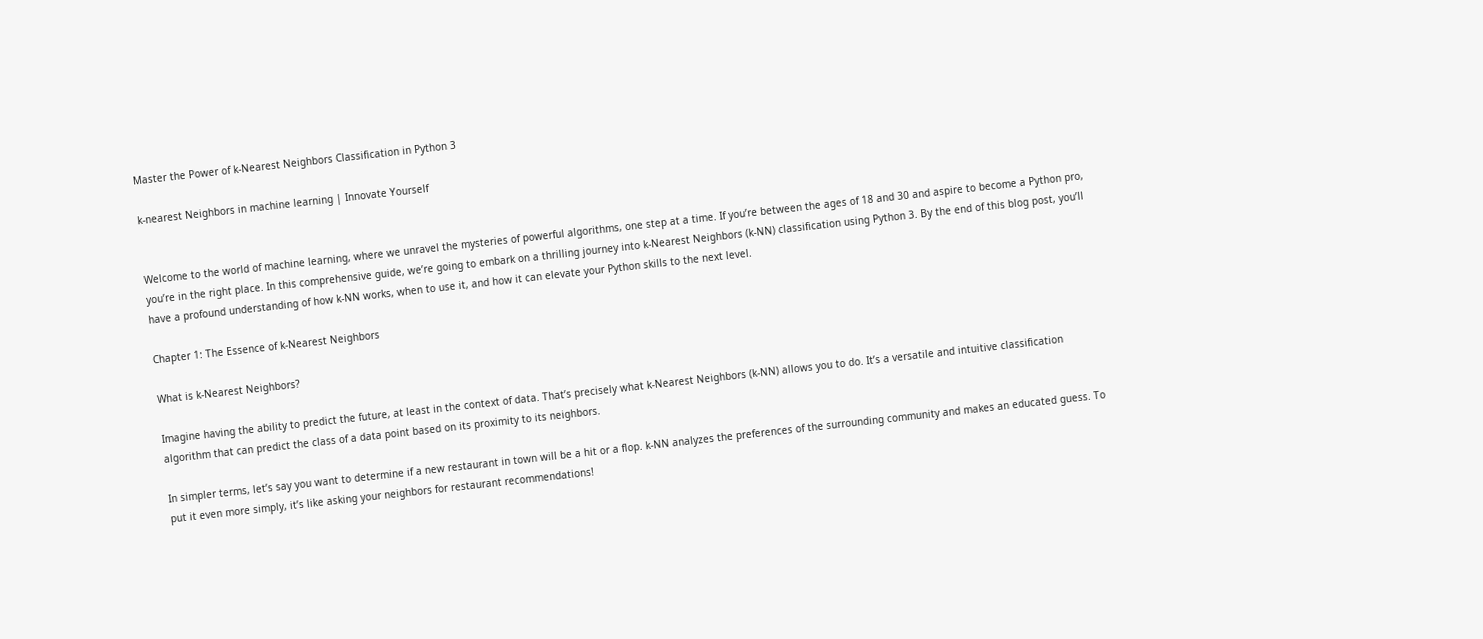Master the Power of k-Nearest Neighbors Classification in Python 3

k-nearest Neighbors in machine learning | Innovate Yourself


Welcome to the world of machine learning, where we unravel the mysteries of powerful algorithms, one step at a time. If you’re between the ages of 18 and 30 and aspire to become a Python pro, you’re in the right place. In this comprehensive guide, we’re going to embark on a thrilling journey into k-Nearest Neighbors (k-NN) classification using Python 3. By the end of this blog post, you’ll have a profound understanding of how k-NN works, when to use it, and how it can elevate your Python skills to the next level.

Chapter 1: The Essence of k-Nearest Neighbors

What is k-Nearest Neighbors?

Imagine having the ability to predict the future, at least in the context of data. That’s precisely what k-Nearest Neighbors (k-NN) allows you to do. It’s a versatile and intuitive classification algorithm that can predict the class of a data point based on its proximity to its neighbors.

In simpler terms, let’s say you want to determine if a new restaurant in town will be a hit or a flop. k-NN analyzes the preferences of the surrounding community and makes an educated guess. To put it even more simply, it’s like asking your neighbors for restaurant recommendations!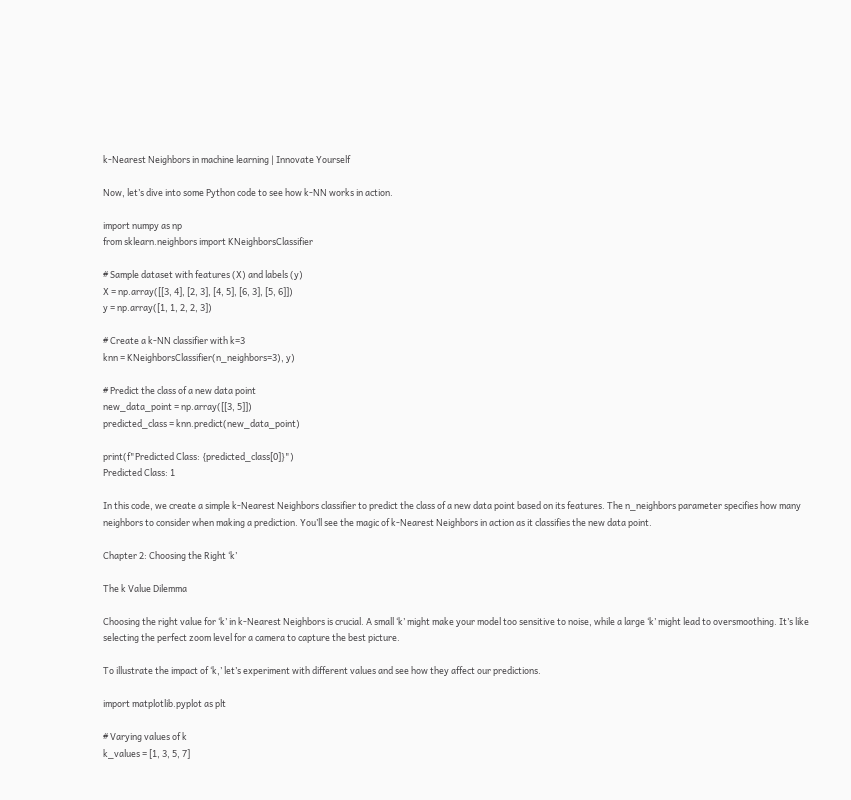k-Nearest Neighbors in machine learning | Innovate Yourself

Now, let’s dive into some Python code to see how k-NN works in action.

import numpy as np
from sklearn.neighbors import KNeighborsClassifier

# Sample dataset with features (X) and labels (y)
X = np.array([[3, 4], [2, 3], [4, 5], [6, 3], [5, 6]])
y = np.array([1, 1, 2, 2, 3])

# Create a k-NN classifier with k=3
knn = KNeighborsClassifier(n_neighbors=3), y)

# Predict the class of a new data point
new_data_point = np.array([[3, 5]])
predicted_class = knn.predict(new_data_point)

print(f"Predicted Class: {predicted_class[0]}")
Predicted Class: 1

In this code, we create a simple k-Nearest Neighbors classifier to predict the class of a new data point based on its features. The n_neighbors parameter specifies how many neighbors to consider when making a prediction. You’ll see the magic of k-Nearest Neighbors in action as it classifies the new data point.

Chapter 2: Choosing the Right ‘k’

The k Value Dilemma

Choosing the right value for ‘k’ in k-Nearest Neighbors is crucial. A small ‘k’ might make your model too sensitive to noise, while a large ‘k’ might lead to oversmoothing. It’s like selecting the perfect zoom level for a camera to capture the best picture.

To illustrate the impact of ‘k,’ let’s experiment with different values and see how they affect our predictions.

import matplotlib.pyplot as plt

# Varying values of k
k_values = [1, 3, 5, 7]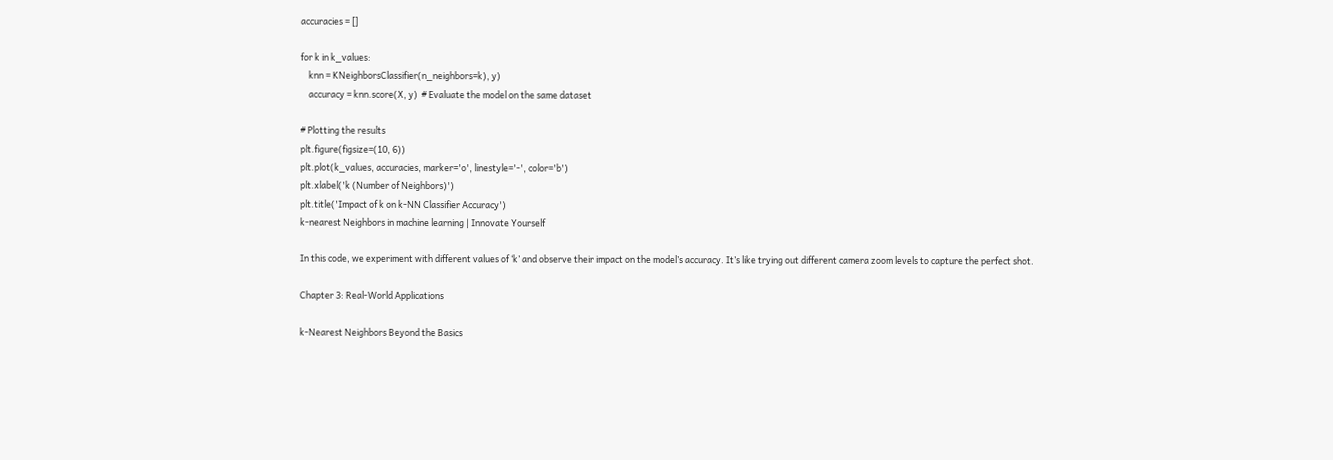accuracies = []

for k in k_values:
    knn = KNeighborsClassifier(n_neighbors=k), y)
    accuracy = knn.score(X, y)  # Evaluate the model on the same dataset

# Plotting the results
plt.figure(figsize=(10, 6))
plt.plot(k_values, accuracies, marker='o', linestyle='-', color='b')
plt.xlabel('k (Number of Neighbors)')
plt.title('Impact of k on k-NN Classifier Accuracy')
k-nearest Neighbors in machine learning | Innovate Yourself

In this code, we experiment with different values of ‘k’ and observe their impact on the model’s accuracy. It’s like trying out different camera zoom levels to capture the perfect shot.

Chapter 3: Real-World Applications

k-Nearest Neighbors Beyond the Basics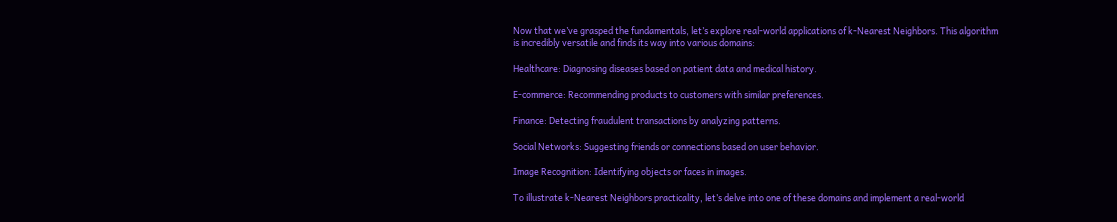Now that we’ve grasped the fundamentals, let’s explore real-world applications of k-Nearest Neighbors. This algorithm is incredibly versatile and finds its way into various domains:

Healthcare: Diagnosing diseases based on patient data and medical history.

E-commerce: Recommending products to customers with similar preferences.

Finance: Detecting fraudulent transactions by analyzing patterns.

Social Networks: Suggesting friends or connections based on user behavior.

Image Recognition: Identifying objects or faces in images.

To illustrate k-Nearest Neighbors practicality, let’s delve into one of these domains and implement a real-world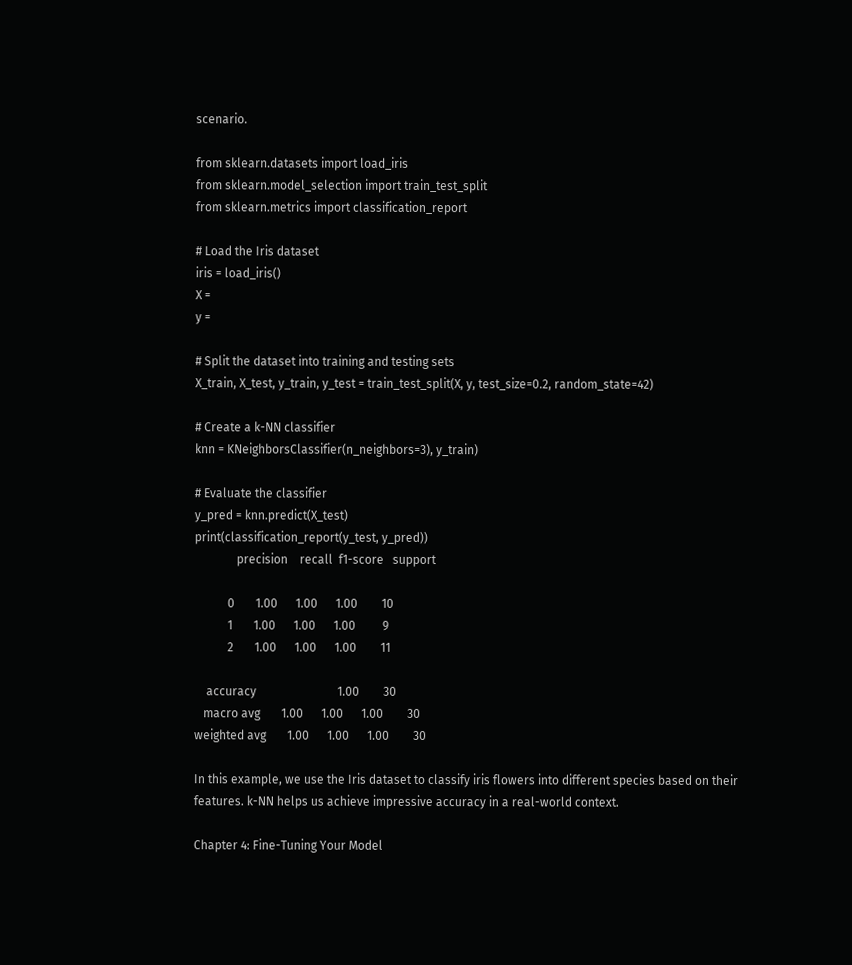scenario.

from sklearn.datasets import load_iris
from sklearn.model_selection import train_test_split
from sklearn.metrics import classification_report

# Load the Iris dataset
iris = load_iris()
X =
y =

# Split the dataset into training and testing sets
X_train, X_test, y_train, y_test = train_test_split(X, y, test_size=0.2, random_state=42)

# Create a k-NN classifier
knn = KNeighborsClassifier(n_neighbors=3), y_train)

# Evaluate the classifier
y_pred = knn.predict(X_test)
print(classification_report(y_test, y_pred))
              precision    recall  f1-score   support

           0       1.00      1.00      1.00        10
           1       1.00      1.00      1.00         9
           2       1.00      1.00      1.00        11

    accuracy                           1.00        30
   macro avg       1.00      1.00      1.00        30
weighted avg       1.00      1.00      1.00        30

In this example, we use the Iris dataset to classify iris flowers into different species based on their features. k-NN helps us achieve impressive accuracy in a real-world context.

Chapter 4: Fine-Tuning Your Model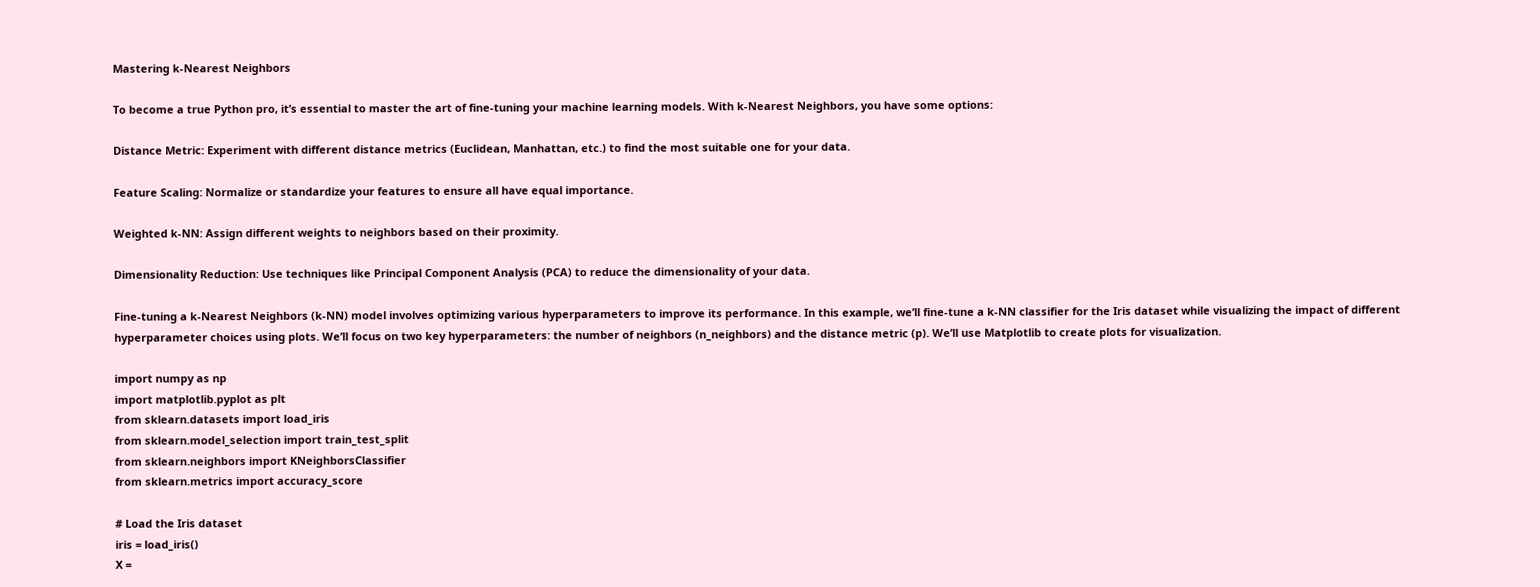Mastering k-Nearest Neighbors

To become a true Python pro, it’s essential to master the art of fine-tuning your machine learning models. With k-Nearest Neighbors, you have some options:

Distance Metric: Experiment with different distance metrics (Euclidean, Manhattan, etc.) to find the most suitable one for your data.

Feature Scaling: Normalize or standardize your features to ensure all have equal importance.

Weighted k-NN: Assign different weights to neighbors based on their proximity.

Dimensionality Reduction: Use techniques like Principal Component Analysis (PCA) to reduce the dimensionality of your data.

Fine-tuning a k-Nearest Neighbors (k-NN) model involves optimizing various hyperparameters to improve its performance. In this example, we’ll fine-tune a k-NN classifier for the Iris dataset while visualizing the impact of different hyperparameter choices using plots. We’ll focus on two key hyperparameters: the number of neighbors (n_neighbors) and the distance metric (p). We’ll use Matplotlib to create plots for visualization.

import numpy as np
import matplotlib.pyplot as plt
from sklearn.datasets import load_iris
from sklearn.model_selection import train_test_split
from sklearn.neighbors import KNeighborsClassifier
from sklearn.metrics import accuracy_score

# Load the Iris dataset
iris = load_iris()
X =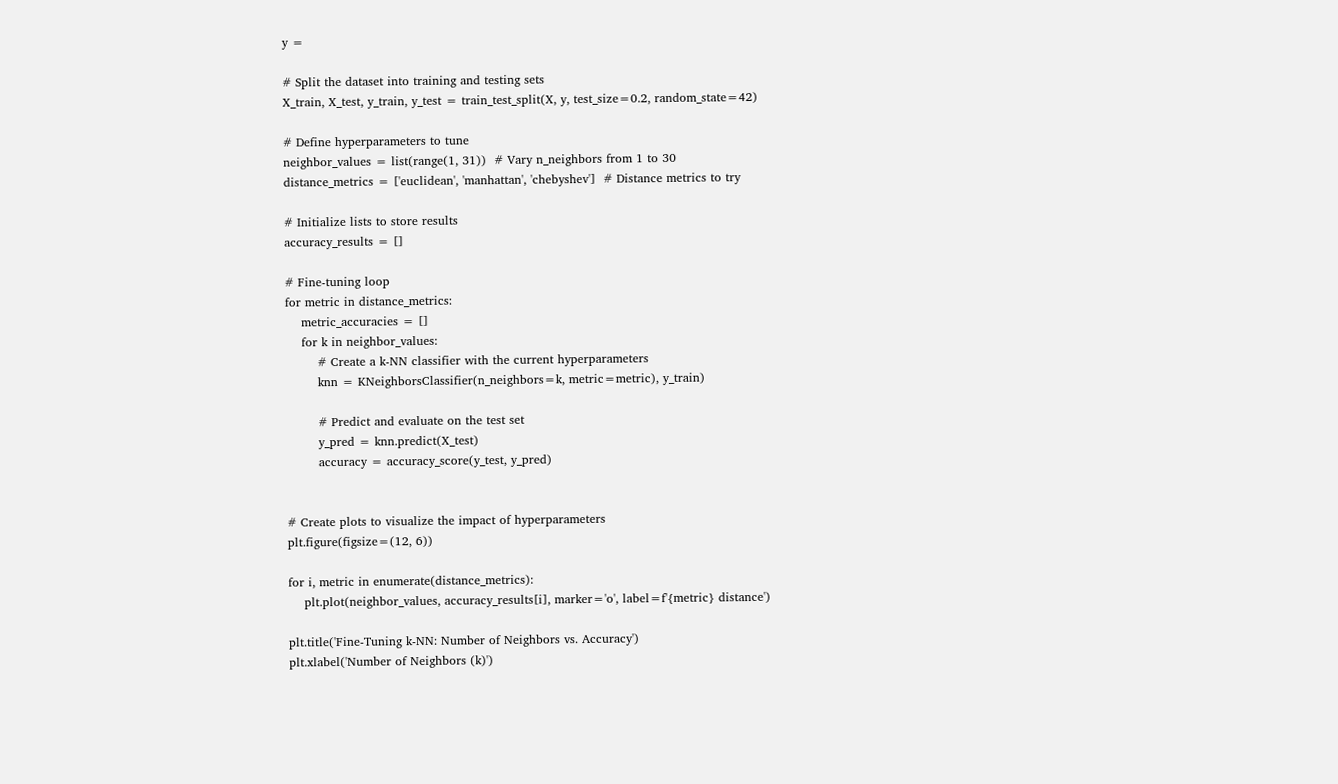y =

# Split the dataset into training and testing sets
X_train, X_test, y_train, y_test = train_test_split(X, y, test_size=0.2, random_state=42)

# Define hyperparameters to tune
neighbor_values = list(range(1, 31))  # Vary n_neighbors from 1 to 30
distance_metrics = ['euclidean', 'manhattan', 'chebyshev']  # Distance metrics to try

# Initialize lists to store results
accuracy_results = []

# Fine-tuning loop
for metric in distance_metrics:
    metric_accuracies = []
    for k in neighbor_values:
        # Create a k-NN classifier with the current hyperparameters
        knn = KNeighborsClassifier(n_neighbors=k, metric=metric), y_train)

        # Predict and evaluate on the test set
        y_pred = knn.predict(X_test)
        accuracy = accuracy_score(y_test, y_pred)


# Create plots to visualize the impact of hyperparameters
plt.figure(figsize=(12, 6))

for i, metric in enumerate(distance_metrics):
    plt.plot(neighbor_values, accuracy_results[i], marker='o', label=f'{metric} distance')

plt.title('Fine-Tuning k-NN: Number of Neighbors vs. Accuracy')
plt.xlabel('Number of Neighbors (k)')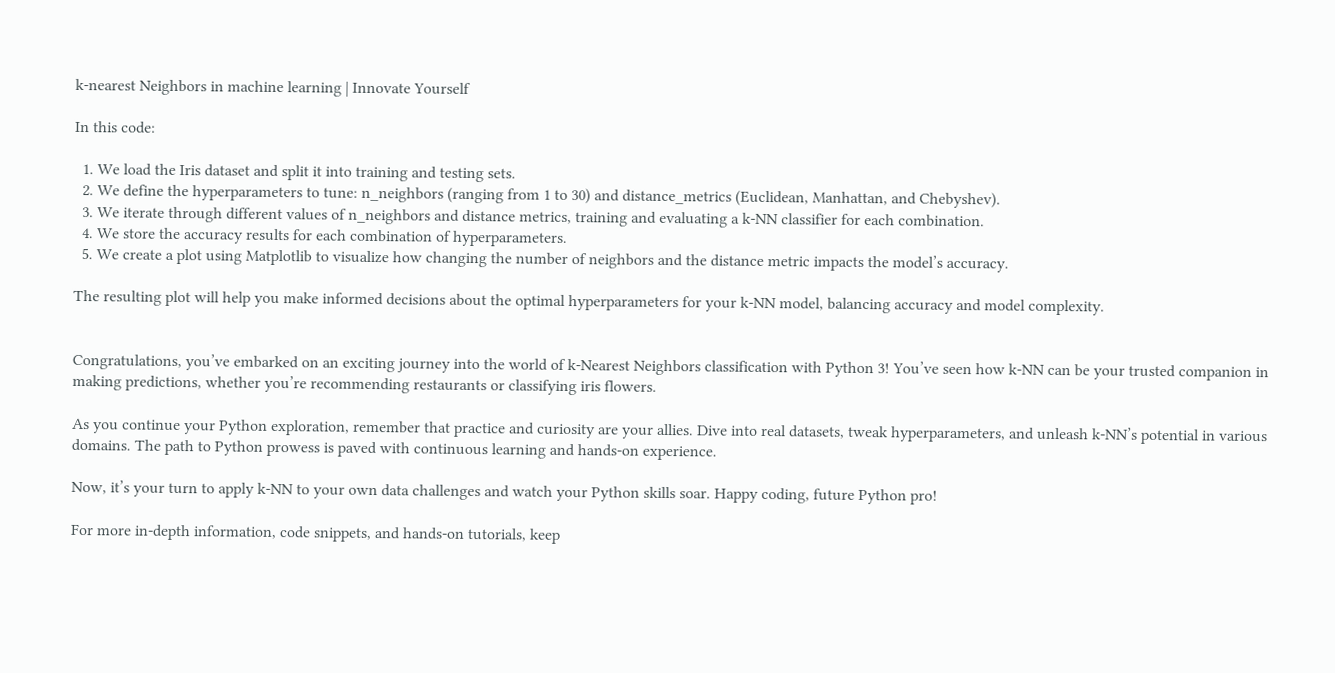k-nearest Neighbors in machine learning | Innovate Yourself

In this code:

  1. We load the Iris dataset and split it into training and testing sets.
  2. We define the hyperparameters to tune: n_neighbors (ranging from 1 to 30) and distance_metrics (Euclidean, Manhattan, and Chebyshev).
  3. We iterate through different values of n_neighbors and distance metrics, training and evaluating a k-NN classifier for each combination.
  4. We store the accuracy results for each combination of hyperparameters.
  5. We create a plot using Matplotlib to visualize how changing the number of neighbors and the distance metric impacts the model’s accuracy.

The resulting plot will help you make informed decisions about the optimal hyperparameters for your k-NN model, balancing accuracy and model complexity.


Congratulations, you’ve embarked on an exciting journey into the world of k-Nearest Neighbors classification with Python 3! You’ve seen how k-NN can be your trusted companion in making predictions, whether you’re recommending restaurants or classifying iris flowers.

As you continue your Python exploration, remember that practice and curiosity are your allies. Dive into real datasets, tweak hyperparameters, and unleash k-NN’s potential in various domains. The path to Python prowess is paved with continuous learning and hands-on experience.

Now, it’s your turn to apply k-NN to your own data challenges and watch your Python skills soar. Happy coding, future Python pro!

For more in-depth information, code snippets, and hands-on tutorials, keep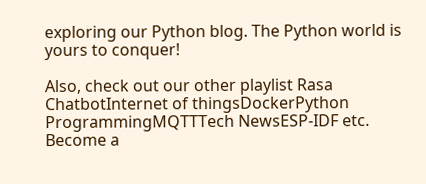exploring our Python blog. The Python world is yours to conquer!

Also, check out our other playlist Rasa ChatbotInternet of thingsDockerPython ProgrammingMQTTTech NewsESP-IDF etc.
Become a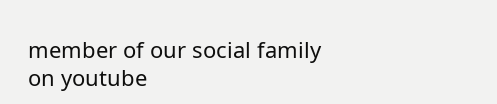member of our social family on youtube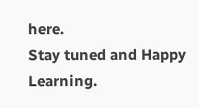here.
Stay tuned and Happy Learning.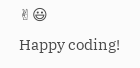✌😃
Happy coding!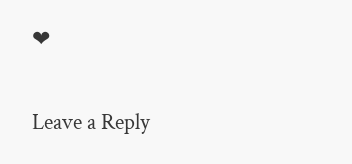❤

Leave a Reply